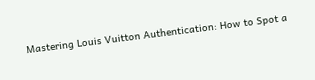Mastering Louis Vuitton Authentication: How to Spot a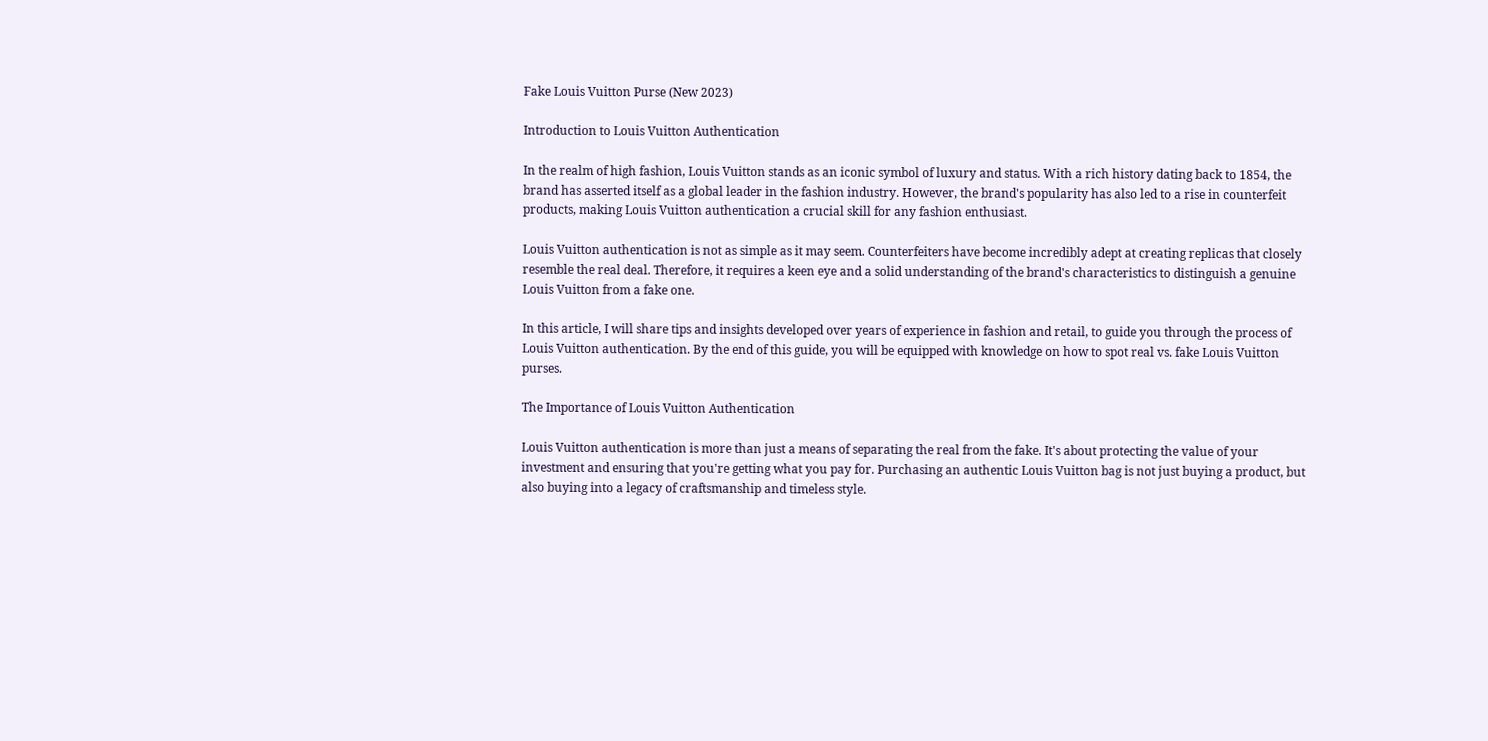Fake Louis Vuitton Purse (New 2023)

Introduction to Louis Vuitton Authentication

In the realm of high fashion, Louis Vuitton stands as an iconic symbol of luxury and status. With a rich history dating back to 1854, the brand has asserted itself as a global leader in the fashion industry. However, the brand's popularity has also led to a rise in counterfeit products, making Louis Vuitton authentication a crucial skill for any fashion enthusiast.

Louis Vuitton authentication is not as simple as it may seem. Counterfeiters have become incredibly adept at creating replicas that closely resemble the real deal. Therefore, it requires a keen eye and a solid understanding of the brand's characteristics to distinguish a genuine Louis Vuitton from a fake one.

In this article, I will share tips and insights developed over years of experience in fashion and retail, to guide you through the process of Louis Vuitton authentication. By the end of this guide, you will be equipped with knowledge on how to spot real vs. fake Louis Vuitton purses.

The Importance of Louis Vuitton Authentication

Louis Vuitton authentication is more than just a means of separating the real from the fake. It's about protecting the value of your investment and ensuring that you're getting what you pay for. Purchasing an authentic Louis Vuitton bag is not just buying a product, but also buying into a legacy of craftsmanship and timeless style.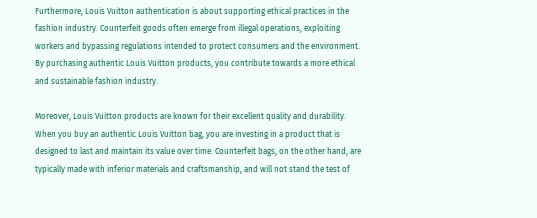Furthermore, Louis Vuitton authentication is about supporting ethical practices in the fashion industry. Counterfeit goods often emerge from illegal operations, exploiting workers and bypassing regulations intended to protect consumers and the environment. By purchasing authentic Louis Vuitton products, you contribute towards a more ethical and sustainable fashion industry.

Moreover, Louis Vuitton products are known for their excellent quality and durability. When you buy an authentic Louis Vuitton bag, you are investing in a product that is designed to last and maintain its value over time. Counterfeit bags, on the other hand, are typically made with inferior materials and craftsmanship, and will not stand the test of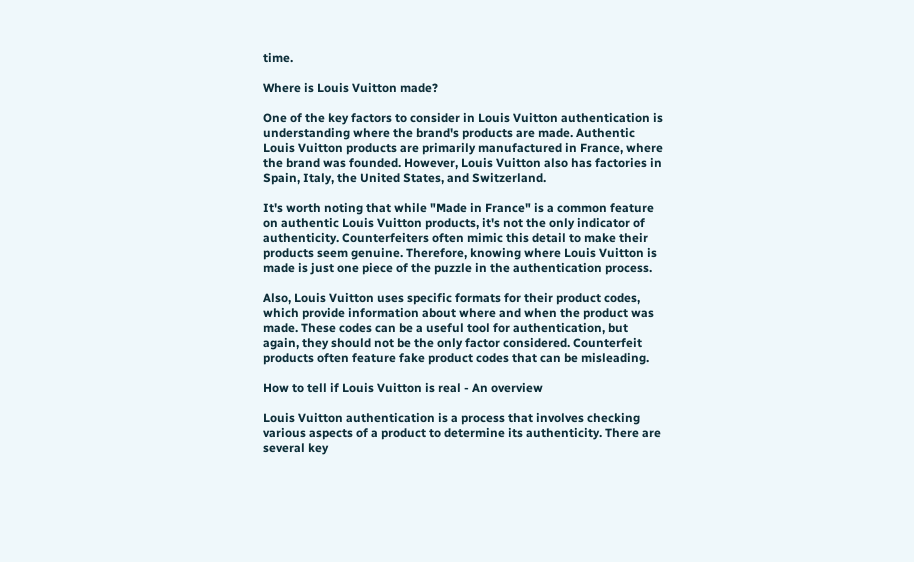time.

Where is Louis Vuitton made?

One of the key factors to consider in Louis Vuitton authentication is understanding where the brand's products are made. Authentic Louis Vuitton products are primarily manufactured in France, where the brand was founded. However, Louis Vuitton also has factories in Spain, Italy, the United States, and Switzerland.

It's worth noting that while "Made in France" is a common feature on authentic Louis Vuitton products, it's not the only indicator of authenticity. Counterfeiters often mimic this detail to make their products seem genuine. Therefore, knowing where Louis Vuitton is made is just one piece of the puzzle in the authentication process.

Also, Louis Vuitton uses specific formats for their product codes, which provide information about where and when the product was made. These codes can be a useful tool for authentication, but again, they should not be the only factor considered. Counterfeit products often feature fake product codes that can be misleading.

How to tell if Louis Vuitton is real - An overview

Louis Vuitton authentication is a process that involves checking various aspects of a product to determine its authenticity. There are several key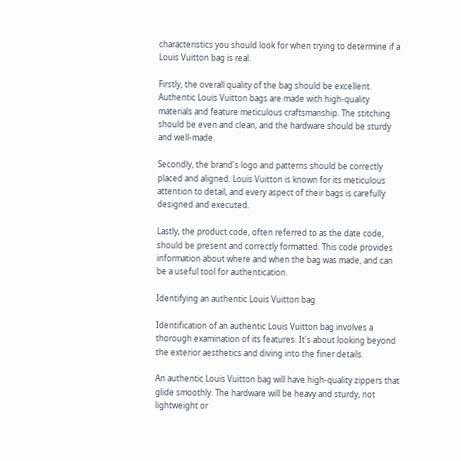characteristics you should look for when trying to determine if a Louis Vuitton bag is real.

Firstly, the overall quality of the bag should be excellent. Authentic Louis Vuitton bags are made with high-quality materials and feature meticulous craftsmanship. The stitching should be even and clean, and the hardware should be sturdy and well-made.

Secondly, the brand's logo and patterns should be correctly placed and aligned. Louis Vuitton is known for its meticulous attention to detail, and every aspect of their bags is carefully designed and executed.

Lastly, the product code, often referred to as the date code, should be present and correctly formatted. This code provides information about where and when the bag was made, and can be a useful tool for authentication.

Identifying an authentic Louis Vuitton bag

Identification of an authentic Louis Vuitton bag involves a thorough examination of its features. It's about looking beyond the exterior aesthetics and diving into the finer details.

An authentic Louis Vuitton bag will have high-quality zippers that glide smoothly. The hardware will be heavy and sturdy, not lightweight or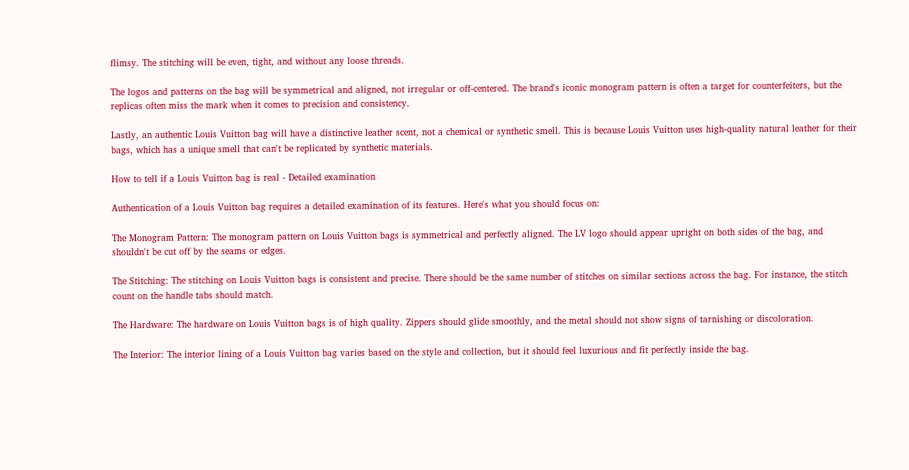flimsy. The stitching will be even, tight, and without any loose threads.

The logos and patterns on the bag will be symmetrical and aligned, not irregular or off-centered. The brand's iconic monogram pattern is often a target for counterfeiters, but the replicas often miss the mark when it comes to precision and consistency.

Lastly, an authentic Louis Vuitton bag will have a distinctive leather scent, not a chemical or synthetic smell. This is because Louis Vuitton uses high-quality natural leather for their bags, which has a unique smell that can't be replicated by synthetic materials.

How to tell if a Louis Vuitton bag is real - Detailed examination

Authentication of a Louis Vuitton bag requires a detailed examination of its features. Here's what you should focus on:

The Monogram Pattern: The monogram pattern on Louis Vuitton bags is symmetrical and perfectly aligned. The LV logo should appear upright on both sides of the bag, and shouldn't be cut off by the seams or edges.

The Stitching: The stitching on Louis Vuitton bags is consistent and precise. There should be the same number of stitches on similar sections across the bag. For instance, the stitch count on the handle tabs should match.

The Hardware: The hardware on Louis Vuitton bags is of high quality. Zippers should glide smoothly, and the metal should not show signs of tarnishing or discoloration.

The Interior: The interior lining of a Louis Vuitton bag varies based on the style and collection, but it should feel luxurious and fit perfectly inside the bag.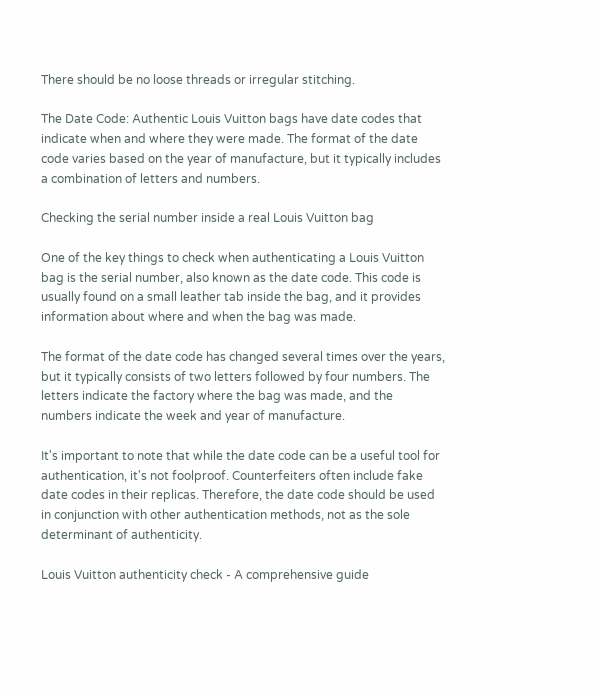There should be no loose threads or irregular stitching.

The Date Code: Authentic Louis Vuitton bags have date codes that indicate when and where they were made. The format of the date code varies based on the year of manufacture, but it typically includes a combination of letters and numbers.

Checking the serial number inside a real Louis Vuitton bag

One of the key things to check when authenticating a Louis Vuitton bag is the serial number, also known as the date code. This code is usually found on a small leather tab inside the bag, and it provides information about where and when the bag was made.

The format of the date code has changed several times over the years, but it typically consists of two letters followed by four numbers. The letters indicate the factory where the bag was made, and the numbers indicate the week and year of manufacture.

It's important to note that while the date code can be a useful tool for authentication, it's not foolproof. Counterfeiters often include fake date codes in their replicas. Therefore, the date code should be used in conjunction with other authentication methods, not as the sole determinant of authenticity.

Louis Vuitton authenticity check - A comprehensive guide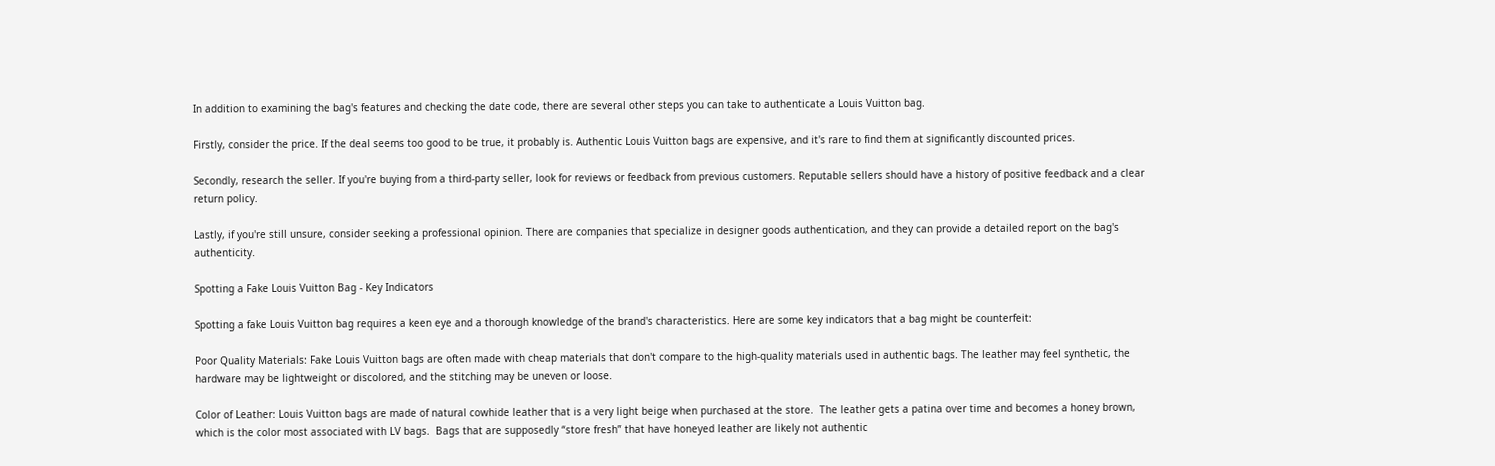In addition to examining the bag's features and checking the date code, there are several other steps you can take to authenticate a Louis Vuitton bag.

Firstly, consider the price. If the deal seems too good to be true, it probably is. Authentic Louis Vuitton bags are expensive, and it's rare to find them at significantly discounted prices.

Secondly, research the seller. If you're buying from a third-party seller, look for reviews or feedback from previous customers. Reputable sellers should have a history of positive feedback and a clear return policy.

Lastly, if you're still unsure, consider seeking a professional opinion. There are companies that specialize in designer goods authentication, and they can provide a detailed report on the bag's authenticity.

Spotting a Fake Louis Vuitton Bag - Key Indicators

Spotting a fake Louis Vuitton bag requires a keen eye and a thorough knowledge of the brand's characteristics. Here are some key indicators that a bag might be counterfeit:

Poor Quality Materials: Fake Louis Vuitton bags are often made with cheap materials that don't compare to the high-quality materials used in authentic bags. The leather may feel synthetic, the hardware may be lightweight or discolored, and the stitching may be uneven or loose.

Color of Leather: Louis Vuitton bags are made of natural cowhide leather that is a very light beige when purchased at the store.  The leather gets a patina over time and becomes a honey brown, which is the color most associated with LV bags.  Bags that are supposedly “store fresh” that have honeyed leather are likely not authentic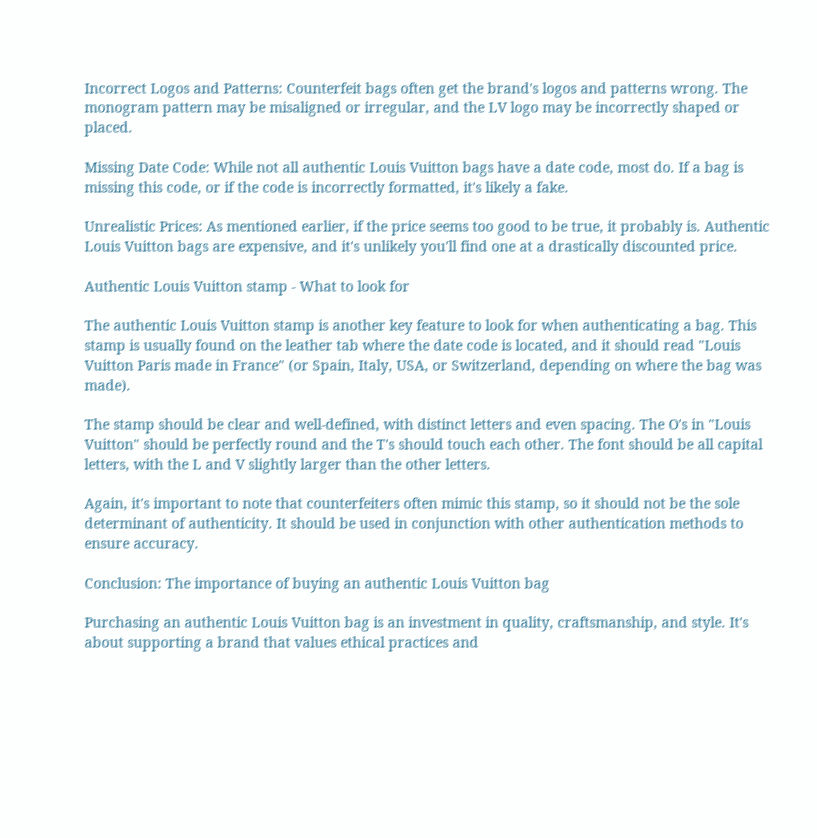Incorrect Logos and Patterns: Counterfeit bags often get the brand's logos and patterns wrong. The monogram pattern may be misaligned or irregular, and the LV logo may be incorrectly shaped or placed.

Missing Date Code: While not all authentic Louis Vuitton bags have a date code, most do. If a bag is missing this code, or if the code is incorrectly formatted, it's likely a fake.

Unrealistic Prices: As mentioned earlier, if the price seems too good to be true, it probably is. Authentic Louis Vuitton bags are expensive, and it's unlikely you'll find one at a drastically discounted price.

Authentic Louis Vuitton stamp - What to look for

The authentic Louis Vuitton stamp is another key feature to look for when authenticating a bag. This stamp is usually found on the leather tab where the date code is located, and it should read "Louis Vuitton Paris made in France" (or Spain, Italy, USA, or Switzerland, depending on where the bag was made).

The stamp should be clear and well-defined, with distinct letters and even spacing. The O's in "Louis Vuitton" should be perfectly round and the T's should touch each other. The font should be all capital letters, with the L and V slightly larger than the other letters.

Again, it's important to note that counterfeiters often mimic this stamp, so it should not be the sole determinant of authenticity. It should be used in conjunction with other authentication methods to ensure accuracy.

Conclusion: The importance of buying an authentic Louis Vuitton bag

Purchasing an authentic Louis Vuitton bag is an investment in quality, craftsmanship, and style. It's about supporting a brand that values ethical practices and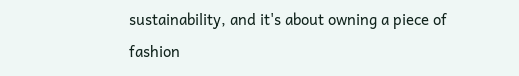sustainability, and it's about owning a piece of fashion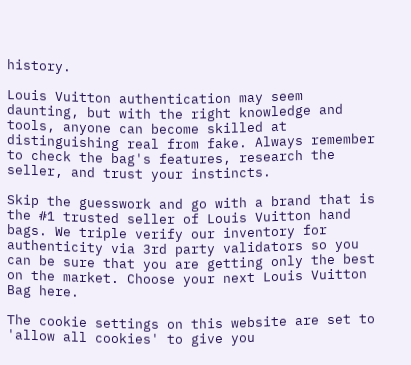history.

Louis Vuitton authentication may seem daunting, but with the right knowledge and tools, anyone can become skilled at distinguishing real from fake. Always remember to check the bag's features, research the seller, and trust your instincts.

Skip the guesswork and go with a brand that is the #1 trusted seller of Louis Vuitton hand bags. We triple verify our inventory for authenticity via 3rd party validators so you can be sure that you are getting only the best on the market. Choose your next Louis Vuitton Bag here.

The cookie settings on this website are set to 'allow all cookies' to give you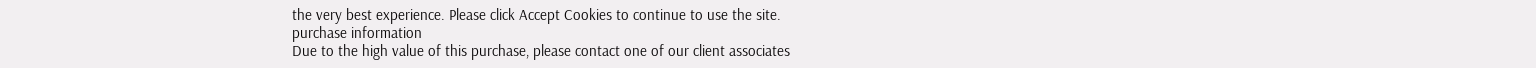the very best experience. Please click Accept Cookies to continue to use the site.
purchase information
Due to the high value of this purchase, please contact one of our client associates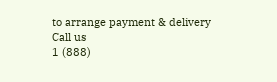to arrange payment & delivery
Call us
1 (888)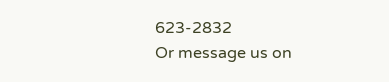623-2832
Or message us on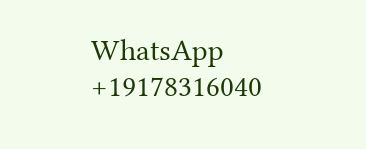WhatsApp +19178316040